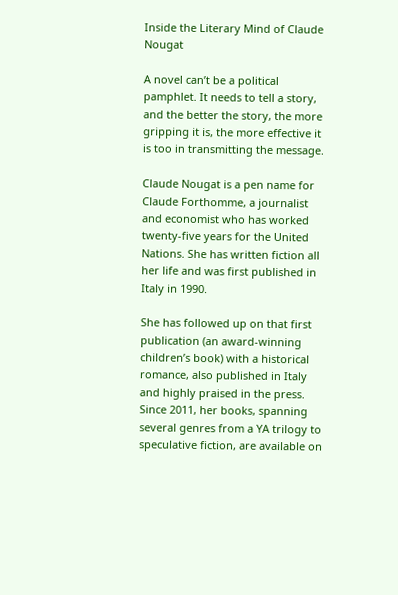Inside the Literary Mind of Claude Nougat

A novel can’t be a political pamphlet. It needs to tell a story, and the better the story, the more gripping it is, the more effective it is too in transmitting the message.

Claude Nougat is a pen name for Claude Forthomme, a journalist and economist who has worked twenty-five years for the United Nations. She has written fiction all her life and was first published in Italy in 1990.

She has followed up on that first publication (an award-winning children’s book) with a historical romance, also published in Italy and highly praised in the press. Since 2011, her books, spanning several genres from a YA trilogy to speculative fiction, are available on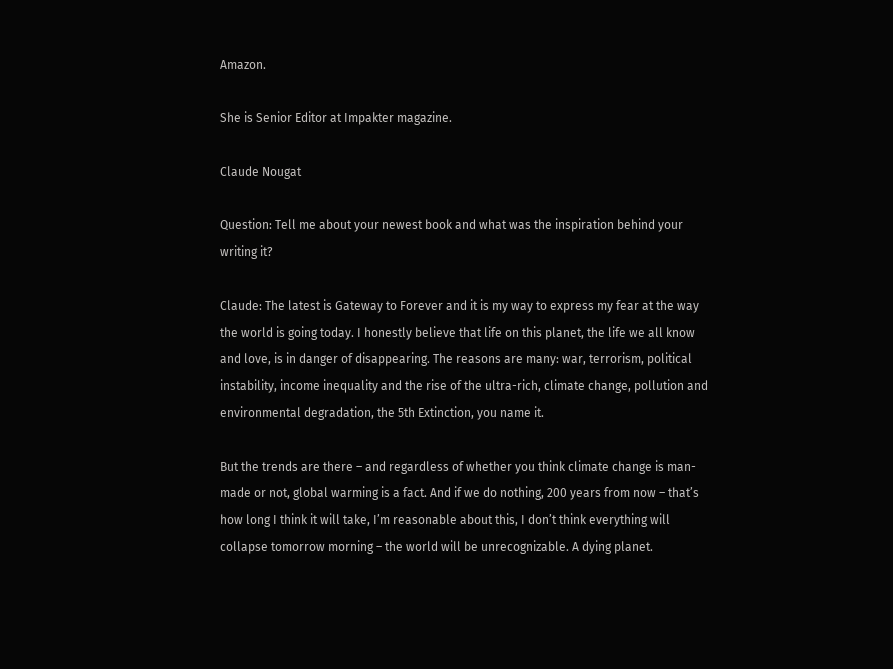Amazon.

She is Senior Editor at Impakter magazine.

Claude Nougat

Question: Tell me about your newest book and what was the inspiration behind your writing it?

Claude: The latest is Gateway to Forever and it is my way to express my fear at the way the world is going today. I honestly believe that life on this planet, the life we all know and love, is in danger of disappearing. The reasons are many: war, terrorism, political instability, income inequality and the rise of the ultra-rich, climate change, pollution and environmental degradation, the 5th Extinction, you name it.

But the trends are there – and regardless of whether you think climate change is man-made or not, global warming is a fact. And if we do nothing, 200 years from now – that’s how long I think it will take, I’m reasonable about this, I don’t think everything will collapse tomorrow morning – the world will be unrecognizable. A dying planet.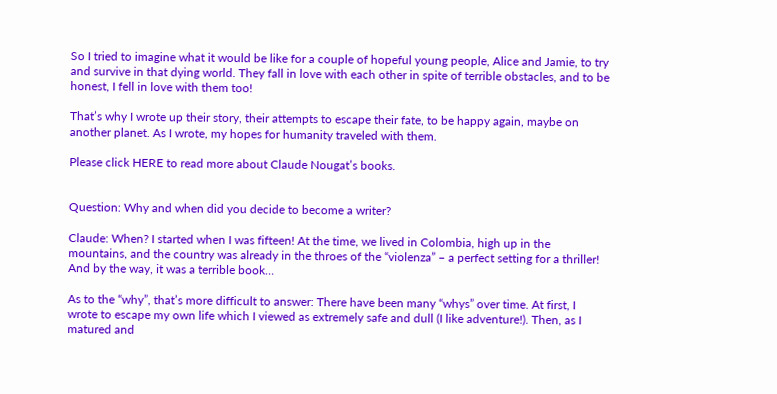So I tried to imagine what it would be like for a couple of hopeful young people, Alice and Jamie, to try and survive in that dying world. They fall in love with each other in spite of terrible obstacles, and to be honest, I fell in love with them too!

That’s why I wrote up their story, their attempts to escape their fate, to be happy again, maybe on another planet. As I wrote, my hopes for humanity traveled with them.

Please click HERE to read more about Claude Nougat’s books.


Question: Why and when did you decide to become a writer?

Claude: When? I started when I was fifteen! At the time, we lived in Colombia, high up in the mountains, and the country was already in the throes of the “violenza” – a perfect setting for a thriller! And by the way, it was a terrible book…

As to the “why”, that’s more difficult to answer: There have been many “whys” over time. At first, I wrote to escape my own life which I viewed as extremely safe and dull (I like adventure!). Then, as I matured and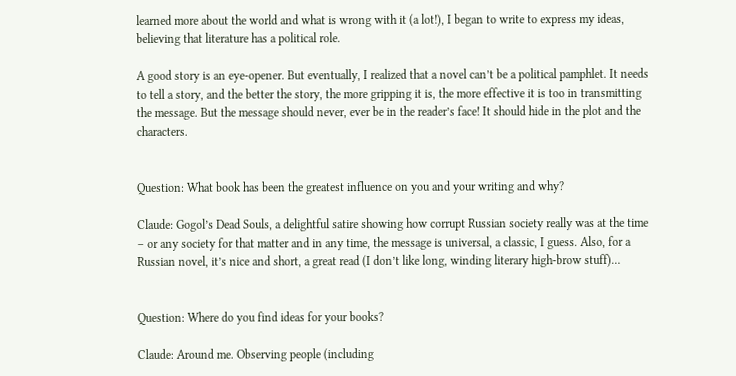learned more about the world and what is wrong with it (a lot!), I began to write to express my ideas, believing that literature has a political role.

A good story is an eye-opener. But eventually, I realized that a novel can’t be a political pamphlet. It needs to tell a story, and the better the story, the more gripping it is, the more effective it is too in transmitting the message. But the message should never, ever be in the reader’s face! It should hide in the plot and the characters.


Question: What book has been the greatest influence on you and your writing and why?

Claude: Gogol’s Dead Souls, a delightful satire showing how corrupt Russian society really was at the time – or any society for that matter and in any time, the message is universal, a classic, I guess. Also, for a Russian novel, it’s nice and short, a great read (I don’t like long, winding literary high-brow stuff)…


Question: Where do you find ideas for your books?

Claude: Around me. Observing people (including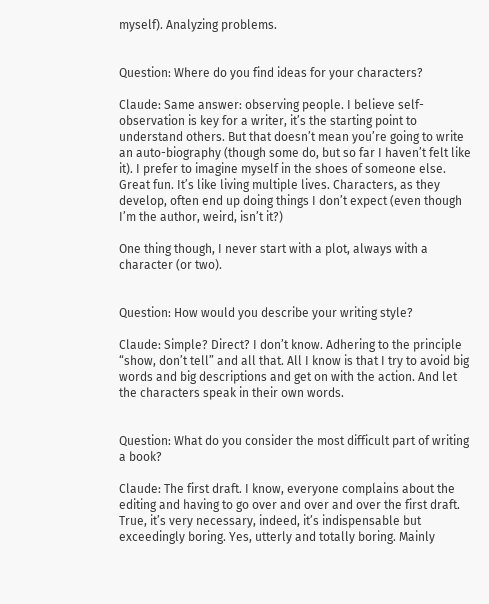myself). Analyzing problems.


Question: Where do you find ideas for your characters?

Claude: Same answer: observing people. I believe self-observation is key for a writer, it’s the starting point to understand others. But that doesn’t mean you’re going to write an auto-biography (though some do, but so far I haven’t felt like it). I prefer to imagine myself in the shoes of someone else. Great fun. It’s like living multiple lives. Characters, as they develop, often end up doing things I don’t expect (even though I’m the author, weird, isn’t it?)

One thing though, I never start with a plot, always with a character (or two).


Question: How would you describe your writing style?

Claude: Simple? Direct? I don’t know. Adhering to the principle “show, don’t tell” and all that. All I know is that I try to avoid big words and big descriptions and get on with the action. And let the characters speak in their own words.


Question: What do you consider the most difficult part of writing a book?

Claude: The first draft. I know, everyone complains about the editing and having to go over and over and over the first draft. True, it’s very necessary, indeed, it’s indispensable but exceedingly boring. Yes, utterly and totally boring. Mainly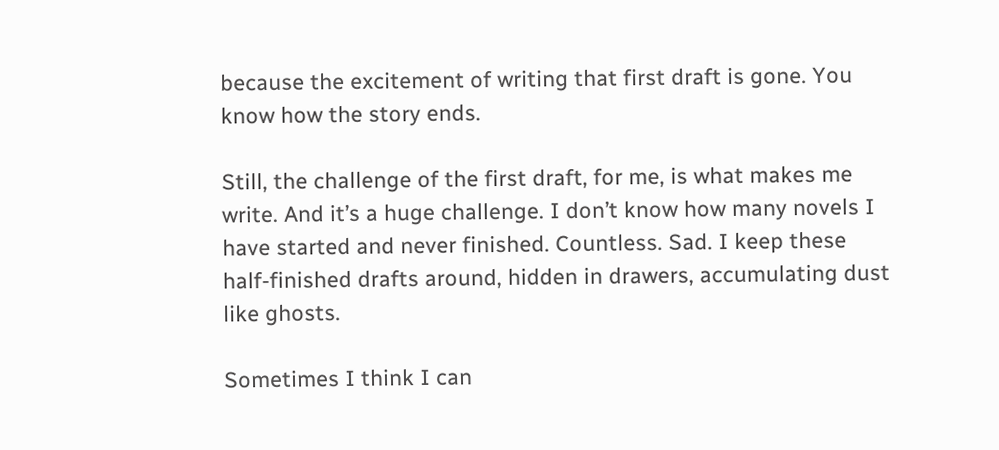because the excitement of writing that first draft is gone. You know how the story ends.

Still, the challenge of the first draft, for me, is what makes me write. And it’s a huge challenge. I don’t know how many novels I have started and never finished. Countless. Sad. I keep these half-finished drafts around, hidden in drawers, accumulating dust like ghosts.

Sometimes I think I can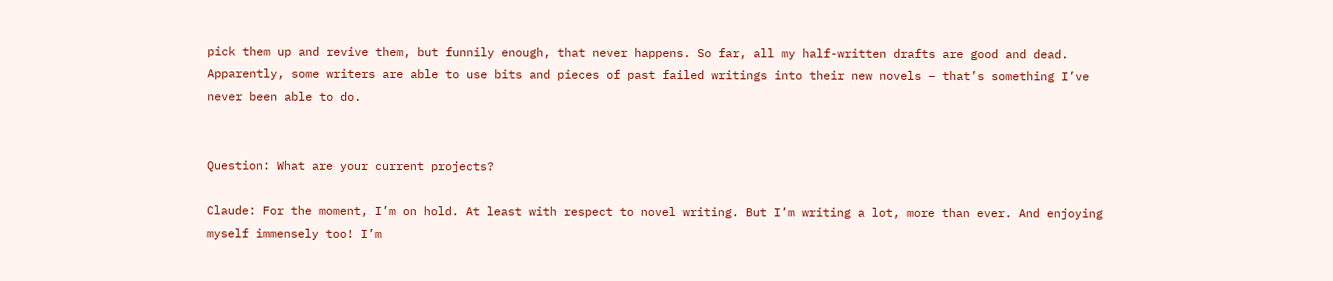pick them up and revive them, but funnily enough, that never happens. So far, all my half-written drafts are good and dead. Apparently, some writers are able to use bits and pieces of past failed writings into their new novels – that’s something I’ve never been able to do.


Question: What are your current projects?

Claude: For the moment, I’m on hold. At least with respect to novel writing. But I’m writing a lot, more than ever. And enjoying myself immensely too! I’m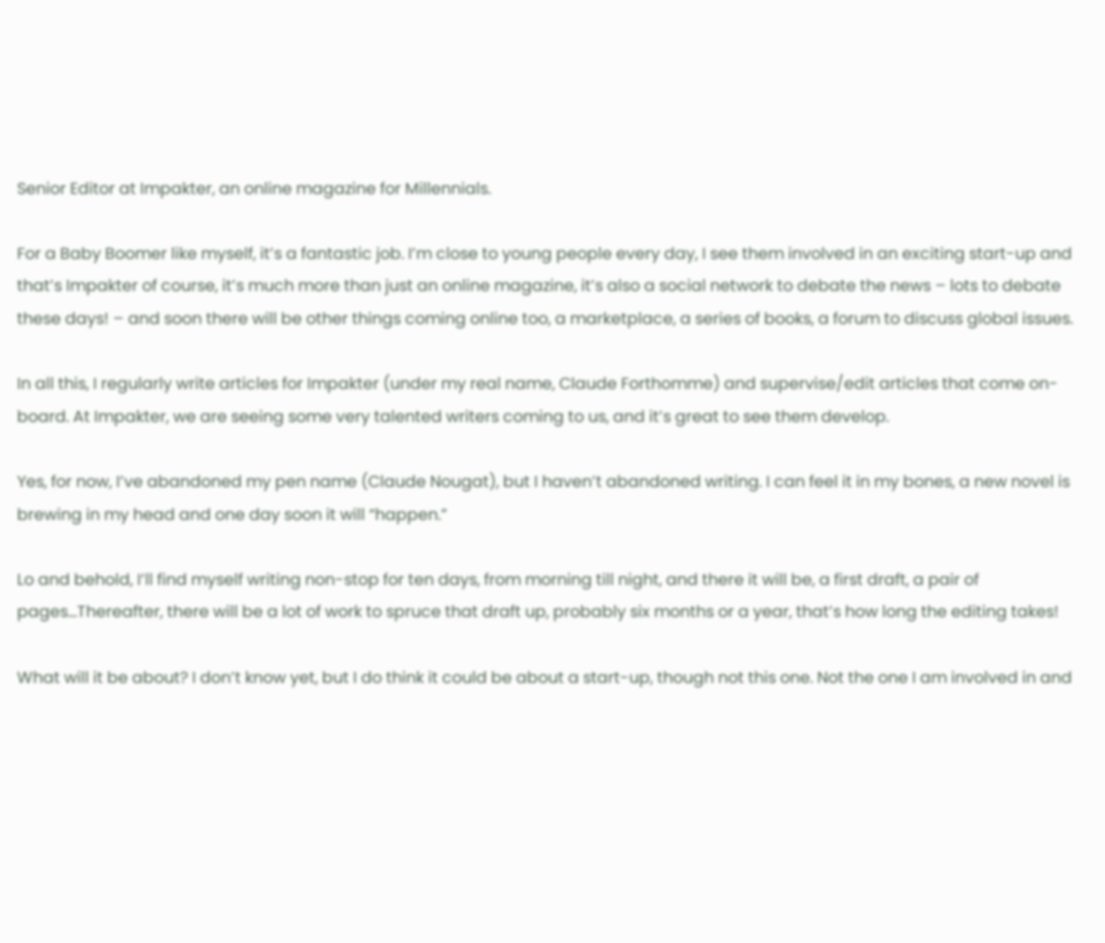Senior Editor at Impakter, an online magazine for Millennials.

For a Baby Boomer like myself, it’s a fantastic job. I’m close to young people every day, I see them involved in an exciting start-up and that’s Impakter of course, it’s much more than just an online magazine, it’s also a social network to debate the news – lots to debate these days! – and soon there will be other things coming online too, a marketplace, a series of books, a forum to discuss global issues.

In all this, I regularly write articles for Impakter (under my real name, Claude Forthomme) and supervise/edit articles that come on-board. At Impakter, we are seeing some very talented writers coming to us, and it’s great to see them develop.

Yes, for now, I’ve abandoned my pen name (Claude Nougat), but I haven’t abandoned writing. I can feel it in my bones, a new novel is brewing in my head and one day soon it will “happen.”

Lo and behold, I’ll find myself writing non-stop for ten days, from morning till night, and there it will be, a first draft, a pair of pages…Thereafter, there will be a lot of work to spruce that draft up, probably six months or a year, that’s how long the editing takes!

What will it be about? I don’t know yet, but I do think it could be about a start-up, though not this one. Not the one I am involved in and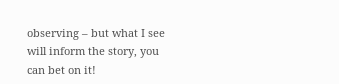observing – but what I see will inform the story, you can bet on it!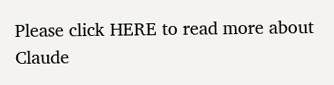Please click HERE to read more about Claude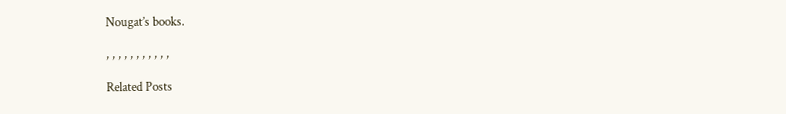Nougat’s books.

, , , , , , , , , , ,

Related Posts